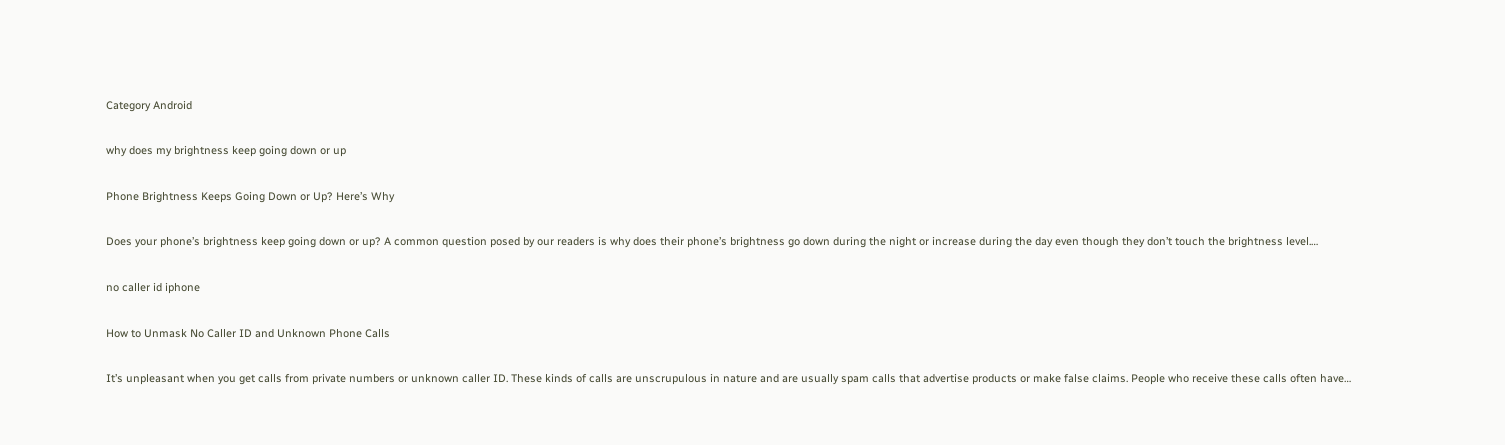Category Android

why does my brightness keep going down or up

Phone Brightness Keeps Going Down or Up? Here’s Why

Does your phone’s brightness keep going down or up? A common question posed by our readers is why does their phone’s brightness go down during the night or increase during the day even though they don’t touch the brightness level.…

no caller id iphone

How to Unmask No Caller ID and Unknown Phone Calls

It’s unpleasant when you get calls from private numbers or unknown caller ID. These kinds of calls are unscrupulous in nature and are usually spam calls that advertise products or make false claims. People who receive these calls often have…